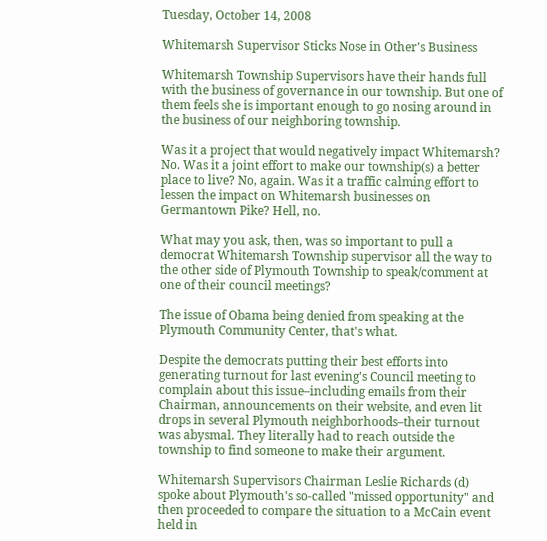Tuesday, October 14, 2008

Whitemarsh Supervisor Sticks Nose in Other's Business

Whitemarsh Township Supervisors have their hands full with the business of governance in our township. But one of them feels she is important enough to go nosing around in the business of our neighboring township.

Was it a project that would negatively impact Whitemarsh? No. Was it a joint effort to make our township(s) a better place to live? No, again. Was it a traffic calming effort to lessen the impact on Whitemarsh businesses on Germantown Pike? Hell, no.

What may you ask, then, was so important to pull a democrat Whitemarsh Township supervisor all the way to the other side of Plymouth Township to speak/comment at one of their council meetings?

The issue of Obama being denied from speaking at the Plymouth Community Center, that's what.

Despite the democrats putting their best efforts into generating turnout for last evening's Council meeting to complain about this issue–including emails from their Chairman, announcements on their website, and even lit drops in several Plymouth neighborhoods–their turnout was abysmal. They literally had to reach outside the township to find someone to make their argument.

Whitemarsh Supervisors Chairman Leslie Richards (d) spoke about Plymouth's so-called "missed opportunity" and then proceeded to compare the situation to a McCain event held in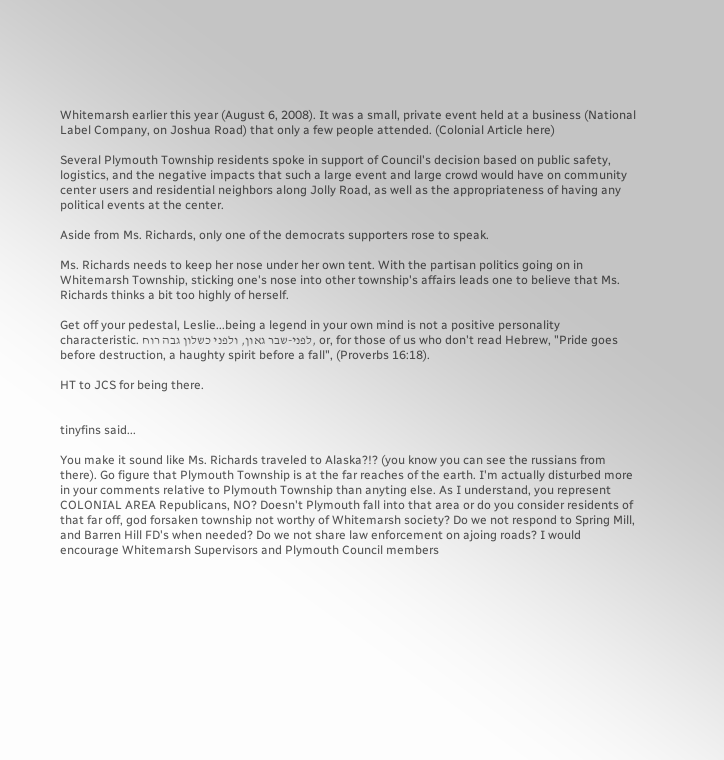Whitemarsh earlier this year (August 6, 2008). It was a small, private event held at a business (National Label Company, on Joshua Road) that only a few people attended. (Colonial Article here)

Several Plymouth Township residents spoke in support of Council's decision based on public safety, logistics, and the negative impacts that such a large event and large crowd would have on community center users and residential neighbors along Jolly Road, as well as the appropriateness of having any political events at the center.

Aside from Ms. Richards, only one of the democrats supporters rose to speak.

Ms. Richards needs to keep her nose under her own tent. With the partisan politics going on in Whitemarsh Township, sticking one's nose into other township's affairs leads one to believe that Ms. Richards thinks a bit too highly of herself.

Get off your pedestal, Leslie...being a legend in your own mind is not a positive personality characteristic. לפני-שבר גאון, ולפני כשלון גבה רוח, or, for those of us who don't read Hebrew, "Pride goes before destruction, a haughty spirit before a fall", (Proverbs 16:18).

HT to JCS for being there.


tinyfins said...

You make it sound like Ms. Richards traveled to Alaska?!? (you know you can see the russians from there). Go figure that Plymouth Township is at the far reaches of the earth. I'm actually disturbed more in your comments relative to Plymouth Township than anyting else. As I understand, you represent COLONIAL AREA Republicans, NO? Doesn't Plymouth fall into that area or do you consider residents of that far off, god forsaken township not worthy of Whitemarsh society? Do we not respond to Spring Mill, and Barren Hill FD's when needed? Do we not share law enforcement on ajoing roads? I would encourage Whitemarsh Supervisors and Plymouth Council members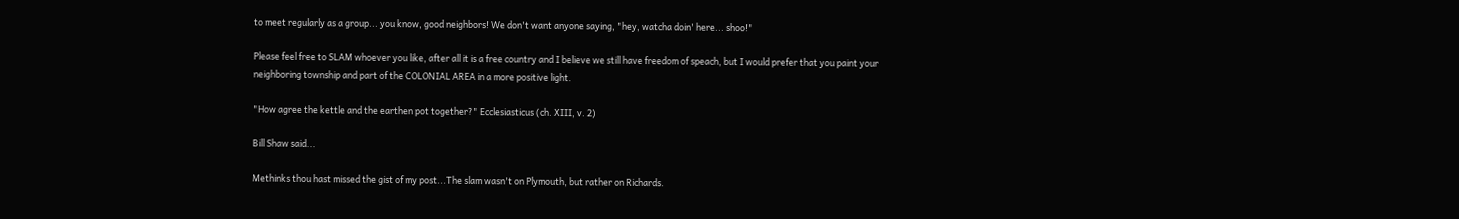to meet regularly as a group... you know, good neighbors! We don't want anyone saying, "hey, watcha doin' here... shoo!"

Please feel free to SLAM whoever you like, after all it is a free country and I believe we still have freedom of speach, but I would prefer that you paint your neighboring township and part of the COLONIAL AREA in a more positive light.

"How agree the kettle and the earthen pot together?" Ecclesiasticus (ch. XIII, v. 2)

Bill Shaw said...

Methinks thou hast missed the gist of my post...The slam wasn't on Plymouth, but rather on Richards.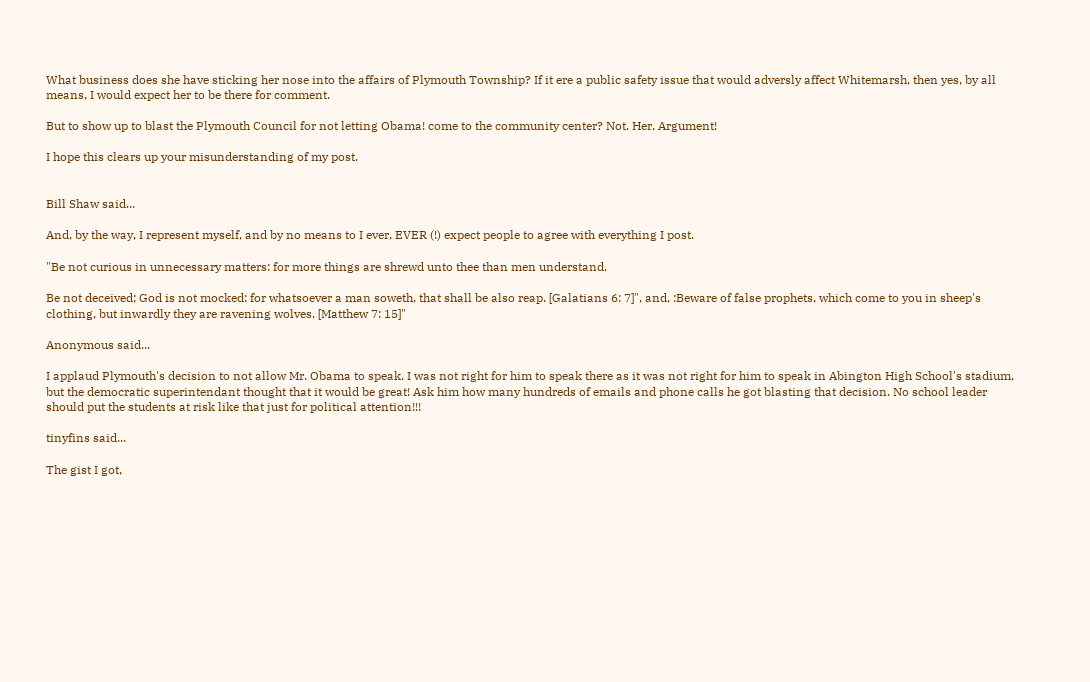What business does she have sticking her nose into the affairs of Plymouth Township? If it ere a public safety issue that would adversly affect Whitemarsh, then yes, by all means, I would expect her to be there for comment.

But to show up to blast the Plymouth Council for not letting Obama! come to the community center? Not. Her. Argument!

I hope this clears up your misunderstanding of my post.


Bill Shaw said...

And, by the way, I represent myself, and by no means to I ever, EVER (!) expect people to agree with everything I post.

"Be not curious in unnecessary matters: for more things are shrewd unto thee than men understand.

Be not deceived; God is not mocked: for whatsoever a man soweth, that shall be also reap. [Galatians 6: 7]", and, :Beware of false prophets, which come to you in sheep's clothing, but inwardly they are ravening wolves. [Matthew 7: 15]"

Anonymous said...

I applaud Plymouth's decision to not allow Mr. Obama to speak. I was not right for him to speak there as it was not right for him to speak in Abington High School's stadium, but the democratic superintendant thought that it would be great! Ask him how many hundreds of emails and phone calls he got blasting that decision. No school leader should put the students at risk like that just for political attention!!!

tinyfins said...

The gist I got,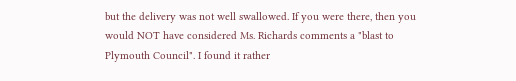but the delivery was not well swallowed. If you were there, then you would NOT have considered Ms. Richards comments a "blast to Plymouth Council". I found it rather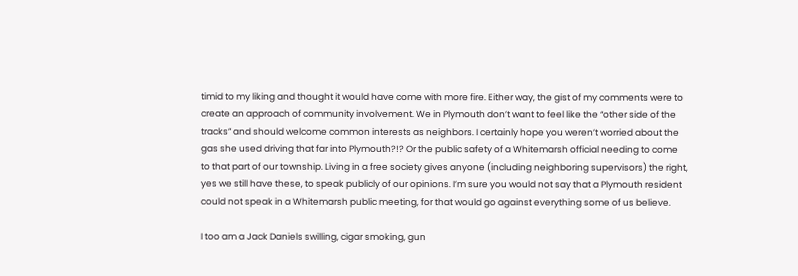timid to my liking and thought it would have come with more fire. Either way, the gist of my comments were to create an approach of community involvement. We in Plymouth don’t want to feel like the “other side of the tracks” and should welcome common interests as neighbors. I certainly hope you weren’t worried about the gas she used driving that far into Plymouth?!? Or the public safety of a Whitemarsh official needing to come to that part of our township. Living in a free society gives anyone (including neighboring supervisors) the right, yes we still have these, to speak publicly of our opinions. I’m sure you would not say that a Plymouth resident could not speak in a Whitemarsh public meeting, for that would go against everything some of us believe.

I too am a Jack Daniels swilling, cigar smoking, gun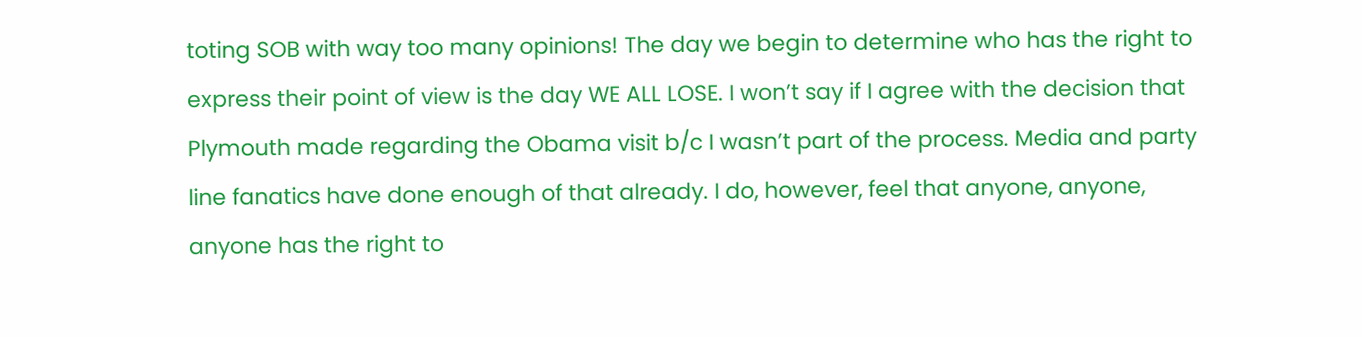toting SOB with way too many opinions! The day we begin to determine who has the right to express their point of view is the day WE ALL LOSE. I won’t say if I agree with the decision that Plymouth made regarding the Obama visit b/c I wasn’t part of the process. Media and party line fanatics have done enough of that already. I do, however, feel that anyone, anyone, anyone has the right to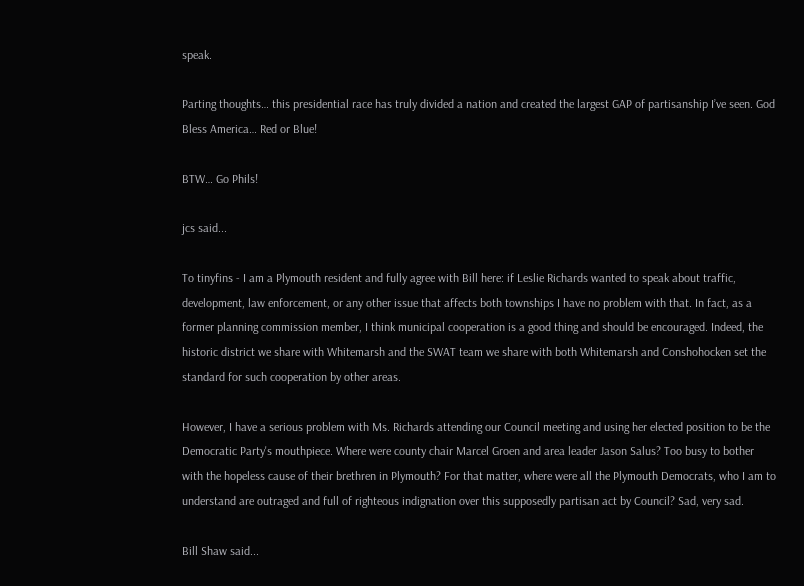speak.

Parting thoughts… this presidential race has truly divided a nation and created the largest GAP of partisanship I’ve seen. God Bless America… Red or Blue!

BTW… Go Phils!

jcs said...

To tinyfins - I am a Plymouth resident and fully agree with Bill here: if Leslie Richards wanted to speak about traffic, development, law enforcement, or any other issue that affects both townships I have no problem with that. In fact, as a former planning commission member, I think municipal cooperation is a good thing and should be encouraged. Indeed, the historic district we share with Whitemarsh and the SWAT team we share with both Whitemarsh and Conshohocken set the standard for such cooperation by other areas.

However, I have a serious problem with Ms. Richards attending our Council meeting and using her elected position to be the Democratic Party's mouthpiece. Where were county chair Marcel Groen and area leader Jason Salus? Too busy to bother with the hopeless cause of their brethren in Plymouth? For that matter, where were all the Plymouth Democrats, who I am to understand are outraged and full of righteous indignation over this supposedly partisan act by Council? Sad, very sad.

Bill Shaw said...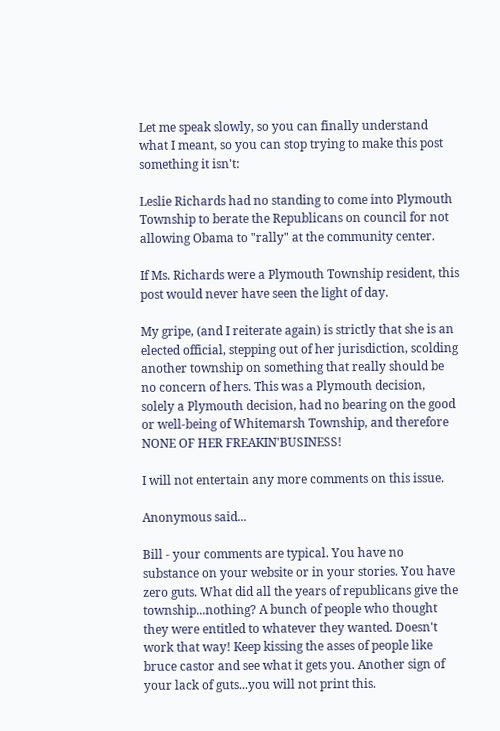Let me speak slowly, so you can finally understand what I meant, so you can stop trying to make this post something it isn't:

Leslie Richards had no standing to come into Plymouth Township to berate the Republicans on council for not allowing Obama to "rally" at the community center.

If Ms. Richards were a Plymouth Township resident, this post would never have seen the light of day.

My gripe, (and I reiterate again) is strictly that she is an elected official, stepping out of her jurisdiction, scolding another township on something that really should be no concern of hers. This was a Plymouth decision, solely a Plymouth decision, had no bearing on the good or well-being of Whitemarsh Township, and therefore NONE OF HER FREAKIN'BUSINESS!

I will not entertain any more comments on this issue.

Anonymous said...

Bill - your comments are typical. You have no substance on your website or in your stories. You have zero guts. What did all the years of republicans give the township...nothing? A bunch of people who thought they were entitled to whatever they wanted. Doesn't work that way! Keep kissing the asses of people like bruce castor and see what it gets you. Another sign of your lack of guts...you will not print this.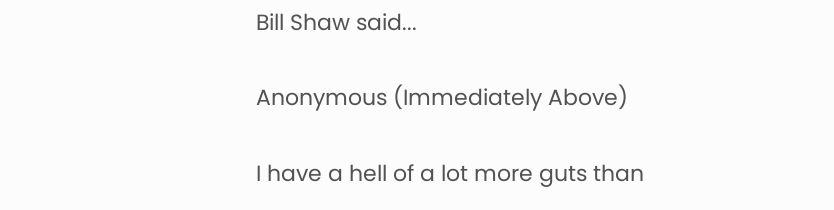Bill Shaw said...

Anonymous (Immediately Above)

I have a hell of a lot more guts than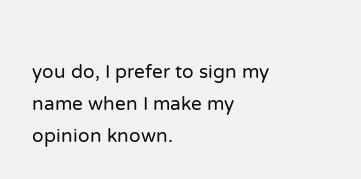you do, I prefer to sign my name when I make my opinion known.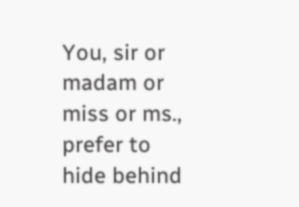You, sir or madam or miss or ms., prefer to hide behind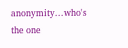anonymity...who's the one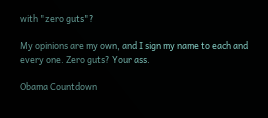with "zero guts"?

My opinions are my own, and I sign my name to each and every one. Zero guts? Your ass.

Obama Countdown